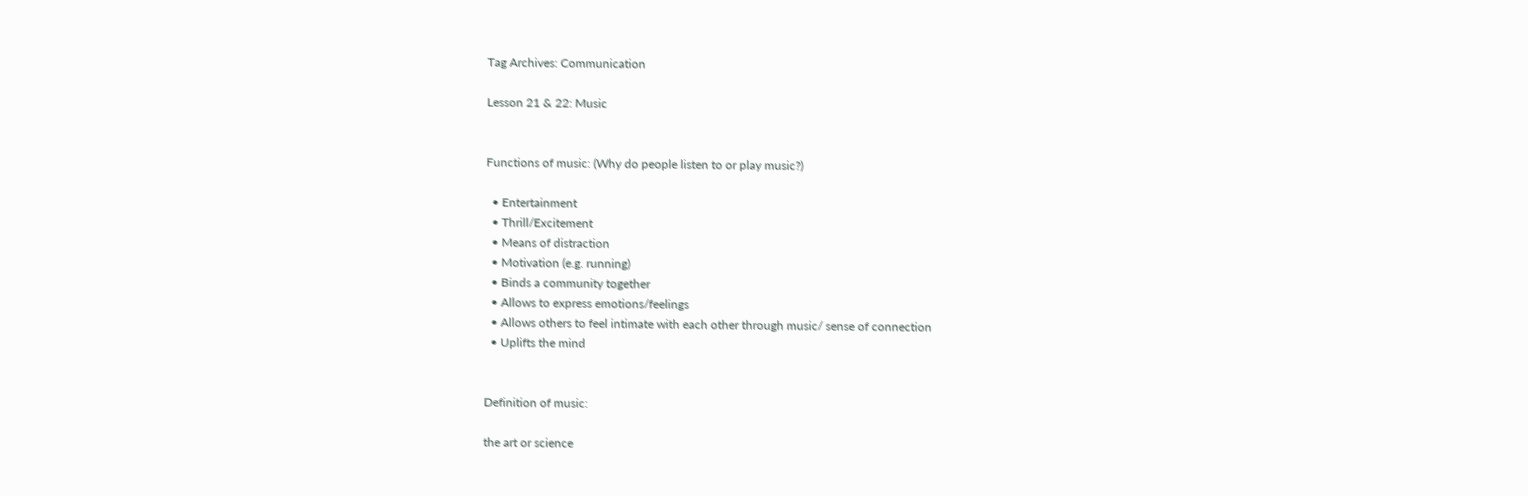Tag Archives: Communication

Lesson 21 & 22: Music


Functions of music: (Why do people listen to or play music?)

  • Entertainment
  • Thrill/Excitement
  • Means of distraction
  • Motivation (e.g. running)
  • Binds a community together
  • Allows to express emotions/feelings
  • Allows others to feel intimate with each other through music/ sense of connection
  • Uplifts the mind


Definition of music:

the art or science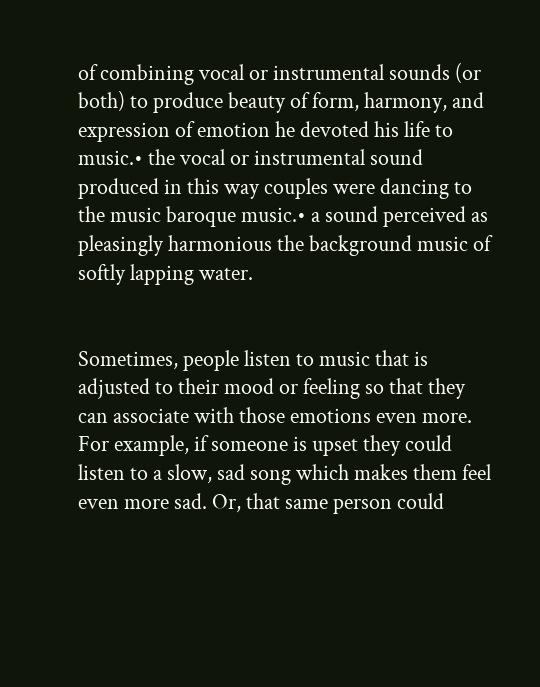of combining vocal or instrumental sounds (or both) to produce beauty of form, harmony, and expression of emotion he devoted his life to music.• the vocal or instrumental sound produced in this way couples were dancing to the music baroque music.• a sound perceived as pleasingly harmonious the background music of softly lapping water.


Sometimes, people listen to music that is adjusted to their mood or feeling so that they can associate with those emotions even more. For example, if someone is upset they could listen to a slow, sad song which makes them feel even more sad. Or, that same person could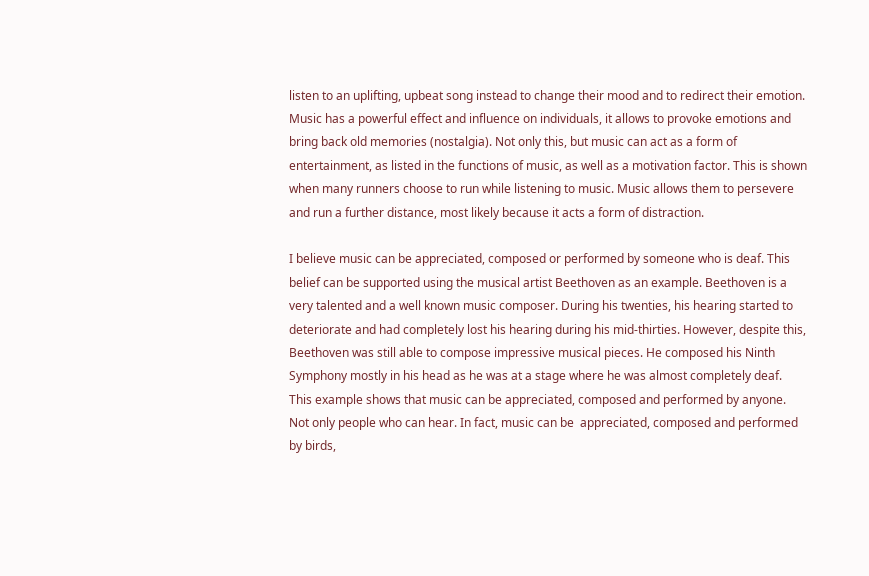listen to an uplifting, upbeat song instead to change their mood and to redirect their emotion. Music has a powerful effect and influence on individuals, it allows to provoke emotions and bring back old memories (nostalgia). Not only this, but music can act as a form of entertainment, as listed in the functions of music, as well as a motivation factor. This is shown when many runners choose to run while listening to music. Music allows them to persevere and run a further distance, most likely because it acts a form of distraction.

I believe music can be appreciated, composed or performed by someone who is deaf. This belief can be supported using the musical artist Beethoven as an example. Beethoven is a very talented and a well known music composer. During his twenties, his hearing started to deteriorate and had completely lost his hearing during his mid-thirties. However, despite this, Beethoven was still able to compose impressive musical pieces. He composed his Ninth Symphony mostly in his head as he was at a stage where he was almost completely deaf. This example shows that music can be appreciated, composed and performed by anyone. Not only people who can hear. In fact, music can be  appreciated, composed and performed by birds,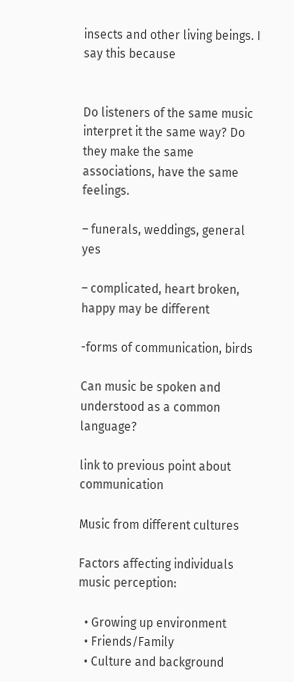insects and other living beings. I say this because


Do listeners of the same music interpret it the same way? Do they make the same associations, have the same feelings.

– funerals, weddings, general yes

– complicated, heart broken, happy may be different

-forms of communication, birds

Can music be spoken and understood as a common language?

link to previous point about communication

Music from different cultures

Factors affecting individuals music perception:

  • Growing up environment
  • Friends/Family
  • Culture and background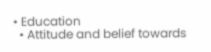• Education
  • Attitude and belief towards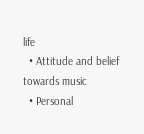life
  • Attitude and belief towards music
  • Personal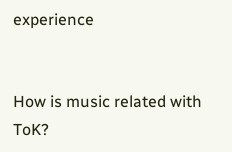experience


How is music related with ToK?